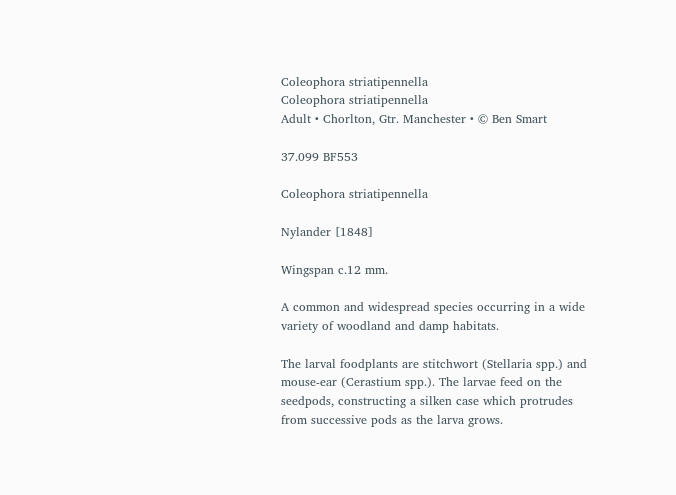Coleophora striatipennella
Coleophora striatipennella
Adult • Chorlton, Gtr. Manchester • © Ben Smart

37.099 BF553

Coleophora striatipennella

Nylander [1848]

Wingspan c.12 mm.

A common and widespread species occurring in a wide variety of woodland and damp habitats.

The larval foodplants are stitchwort (Stellaria spp.) and mouse-ear (Cerastium spp.). The larvae feed on the seedpods, constructing a silken case which protrudes from successive pods as the larva grows.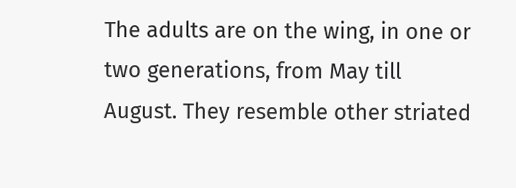The adults are on the wing, in one or two generations, from May till August. They resemble other striated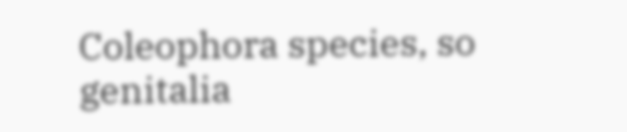Coleophora species, so genitalia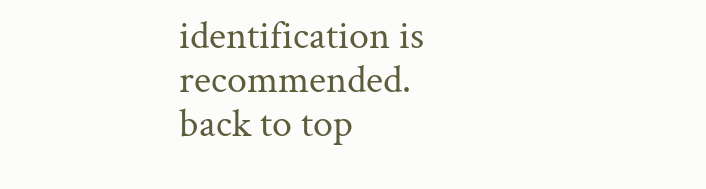identification is recommended.
back to top